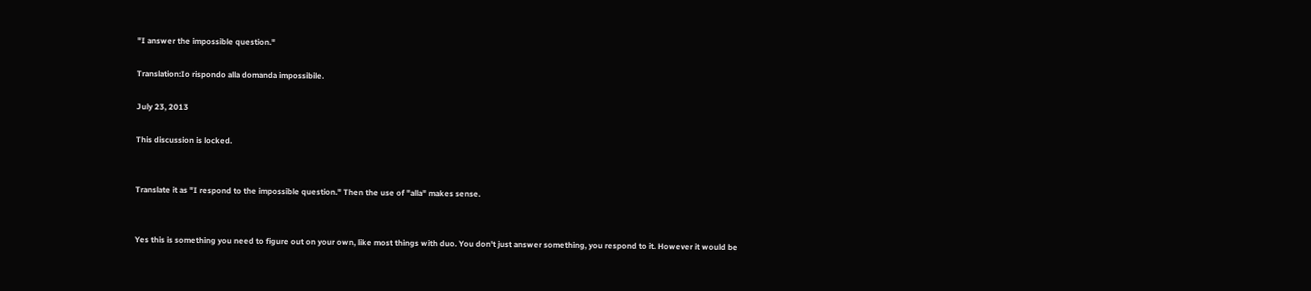"I answer the impossible question."

Translation:Io rispondo alla domanda impossibile.

July 23, 2013

This discussion is locked.


Translate it as "I respond to the impossible question." Then the use of "alla" makes sense.


Yes this is something you need to figure out on your own, like most things with duo. You don't just answer something, you respond to it. However it would be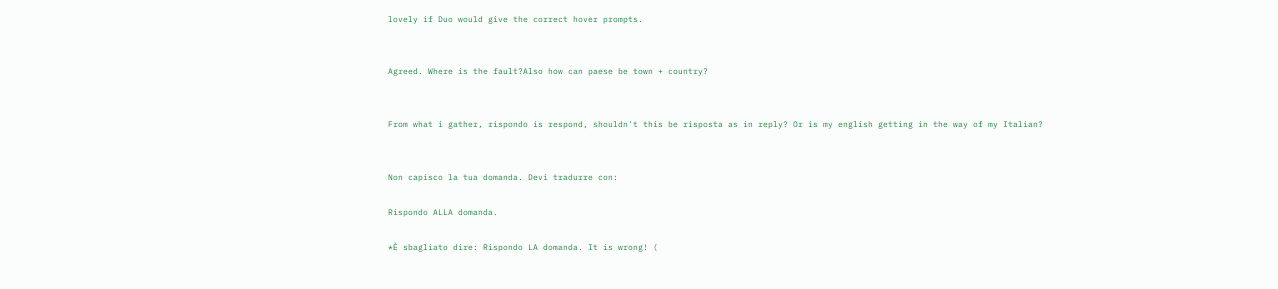lovely if Duo would give the correct hover prompts.


Agreed. Where is the fault?Also how can paese be town + country?


From what i gather, rispondo is respond, shouldn't this be risposta as in reply? Or is my english getting in the way of my Italian?


Non capisco la tua domanda. Devi tradurre con:

Rispondo ALLA domanda.

*È sbagliato dire: Rispondo LA domanda. It is wrong! (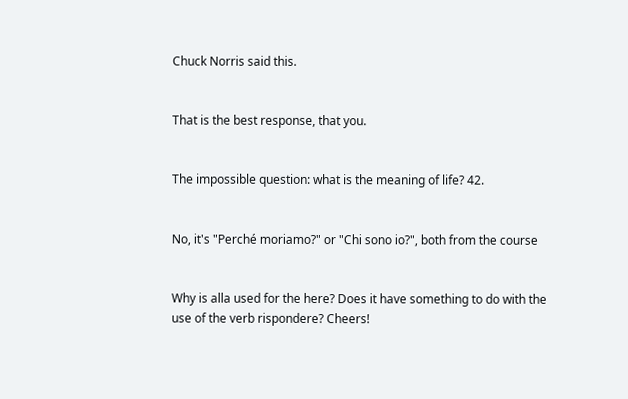Chuck Norris said this.


That is the best response, that you.


The impossible question: what is the meaning of life? 42.


No, it's "Perché moriamo?" or "Chi sono io?", both from the course


Why is alla used for the here? Does it have something to do with the use of the verb rispondere? Cheers!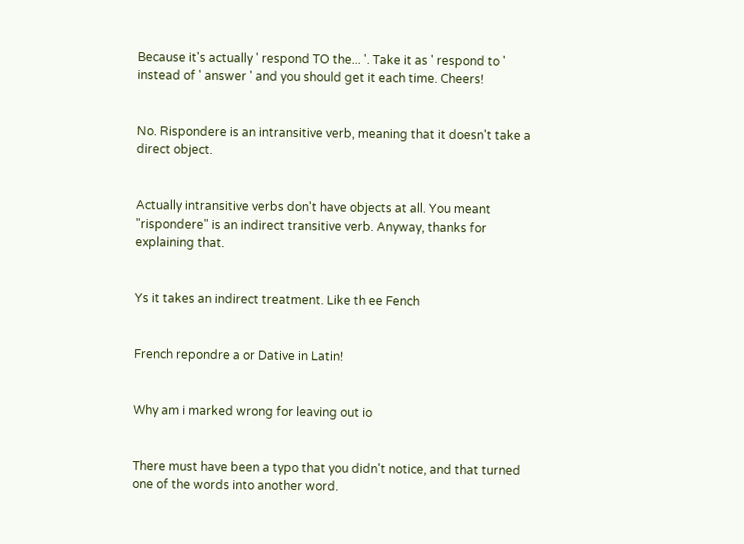Because it's actually ' respond TO the... '. Take it as ' respond to ' instead of ' answer ' and you should get it each time. Cheers!


No. Rispondere is an intransitive verb, meaning that it doesn't take a direct object.


Actually intransitive verbs don't have objects at all. You meant "rispondere" is an indirect transitive verb. Anyway, thanks for explaining that.


Ys it takes an indirect treatment. Like th ee Fench


French repondre a or Dative in Latin!


Why am i marked wrong for leaving out io


There must have been a typo that you didn't notice, and that turned one of the words into another word.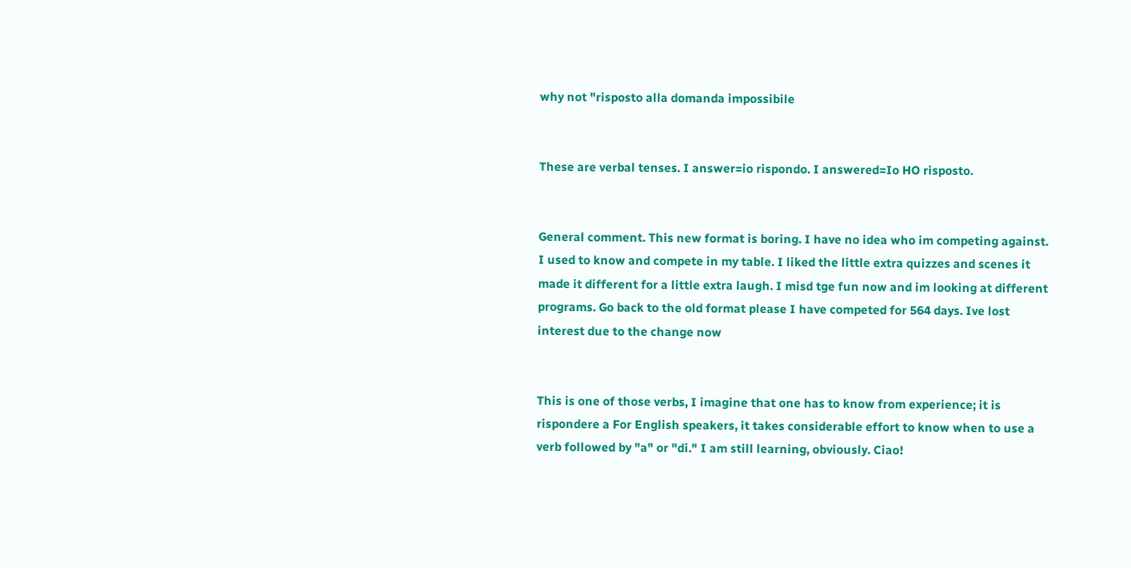why not "risposto alla domanda impossibile


These are verbal tenses. I answer=io rispondo. I answered=Io HO risposto.


General comment. This new format is boring. I have no idea who im competing against. I used to know and compete in my table. I liked the little extra quizzes and scenes it made it different for a little extra laugh. I misd tge fun now and im looking at different programs. Go back to the old format please I have competed for 564 days. Ive lost interest due to the change now


This is one of those verbs, I imagine that one has to know from experience; it is rispondere a For English speakers, it takes considerable effort to know when to use a verb followed by "a" or "di." I am still learning, obviously. Ciao!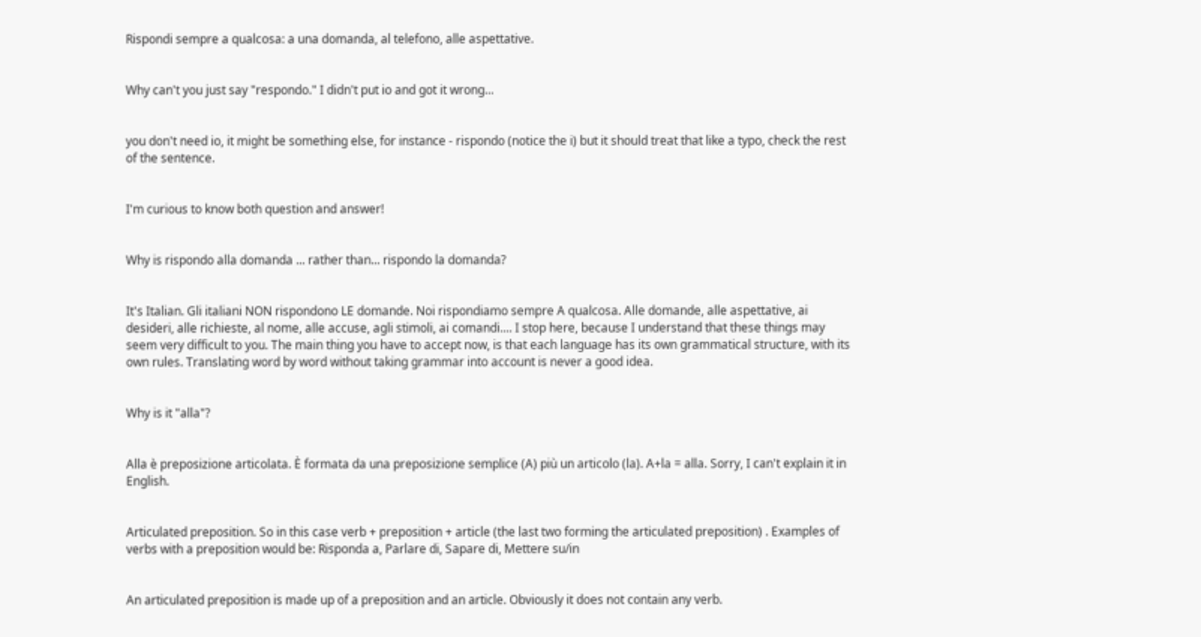Rispondi sempre a qualcosa: a una domanda, al telefono, alle aspettative.


Why can't you just say "respondo." I didn't put io and got it wrong...


you don't need io, it might be something else, for instance - rispondo (notice the i) but it should treat that like a typo, check the rest of the sentence.


I'm curious to know both question and answer!


Why is rispondo alla domanda ... rather than... rispondo la domanda?


It's Italian. Gli italiani NON rispondono LE domande. Noi rispondiamo sempre A qualcosa. Alle domande, alle aspettative, ai desideri, alle richieste, al nome, alle accuse, agli stimoli, ai comandi.... I stop here, because I understand that these things may seem very difficult to you. The main thing you have to accept now, is that each language has its own grammatical structure, with its own rules. Translating word by word without taking grammar into account is never a good idea.


Why is it "alla"?


Alla è preposizione articolata. È formata da una preposizione semplice (A) più un articolo (la). A+la = alla. Sorry, I can't explain it in English.


Articulated preposition. So in this case verb + preposition + article (the last two forming the articulated preposition) . Examples of verbs with a preposition would be: Risponda a, Parlare di, Sapare di, Mettere su/in


An articulated preposition is made up of a preposition and an article. Obviously it does not contain any verb.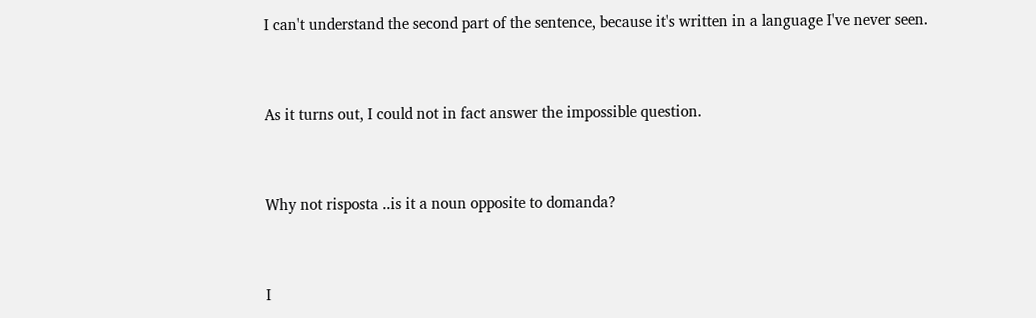I can't understand the second part of the sentence, because it's written in a language I've never seen.


As it turns out, I could not in fact answer the impossible question.


Why not risposta ..is it a noun opposite to domanda?


I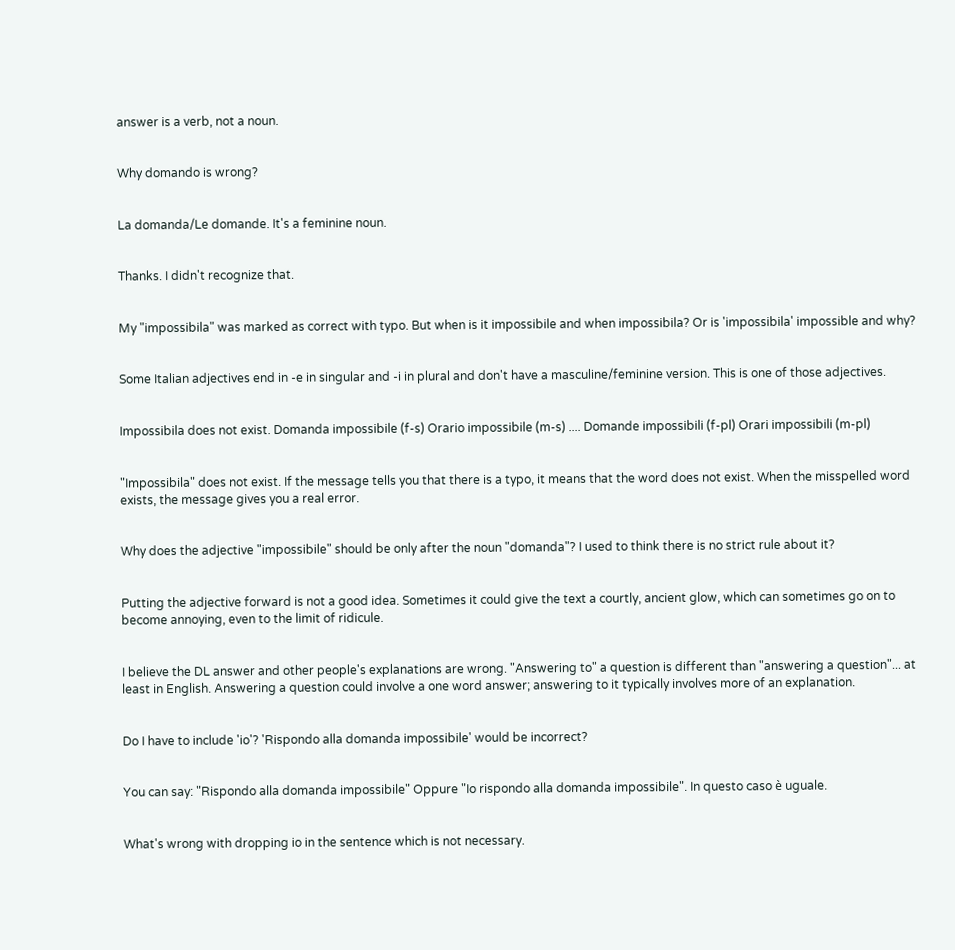answer is a verb, not a noun.


Why domando is wrong?


La domanda/Le domande. It's a feminine noun.


Thanks. I didn't recognize that.


My "impossibila" was marked as correct with typo. But when is it impossibile and when impossibila? Or is 'impossibila' impossible and why?


Some Italian adjectives end in -e in singular and -i in plural and don't have a masculine/feminine version. This is one of those adjectives.


Impossibila does not exist. Domanda impossibile (f-s) Orario impossibile (m-s) .... Domande impossibili (f-pl) Orari impossibili (m-pl)


"Impossibila" does not exist. If the message tells you that there is a typo, it means that the word does not exist. When the misspelled word exists, the message gives you a real error.


Why does the adjective "impossibile" should be only after the noun "domanda"? I used to think there is no strict rule about it?


Putting the adjective forward is not a good idea. Sometimes it could give the text a courtly, ancient glow, which can sometimes go on to become annoying, even to the limit of ridicule.


I believe the DL answer and other people's explanations are wrong. "Answering to" a question is different than "answering a question"... at least in English. Answering a question could involve a one word answer; answering to it typically involves more of an explanation.


Do I have to include 'io'? 'Rispondo alla domanda impossibile' would be incorrect?


You can say: "Rispondo alla domanda impossibile" Oppure "Io rispondo alla domanda impossibile". In questo caso è uguale.


What's wrong with dropping io in the sentence which is not necessary.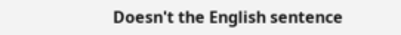Doesn't the English sentence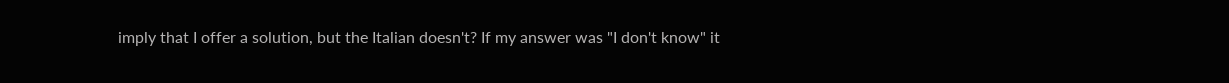imply that I offer a solution, but the Italian doesn't? If my answer was "I don't know" it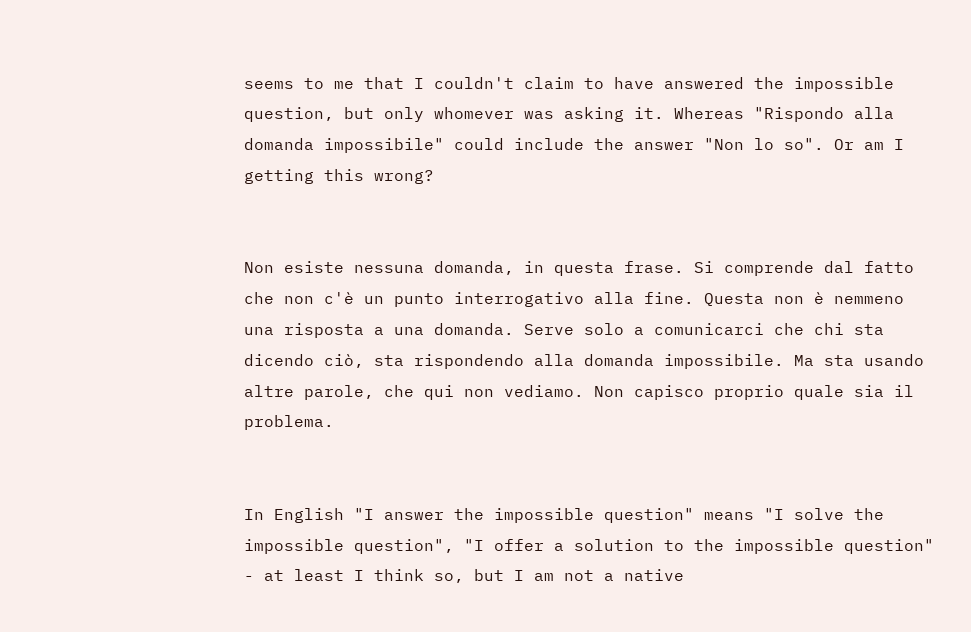seems to me that I couldn't claim to have answered the impossible question, but only whomever was asking it. Whereas "Rispondo alla domanda impossibile" could include the answer "Non lo so". Or am I getting this wrong?


Non esiste nessuna domanda, in questa frase. Si comprende dal fatto che non c'è un punto interrogativo alla fine. Questa non è nemmeno una risposta a una domanda. Serve solo a comunicarci che chi sta dicendo ciò, sta rispondendo alla domanda impossibile. Ma sta usando altre parole, che qui non vediamo. Non capisco proprio quale sia il problema.


In English "I answer the impossible question" means "I solve the impossible question", "I offer a solution to the impossible question" - at least I think so, but I am not a native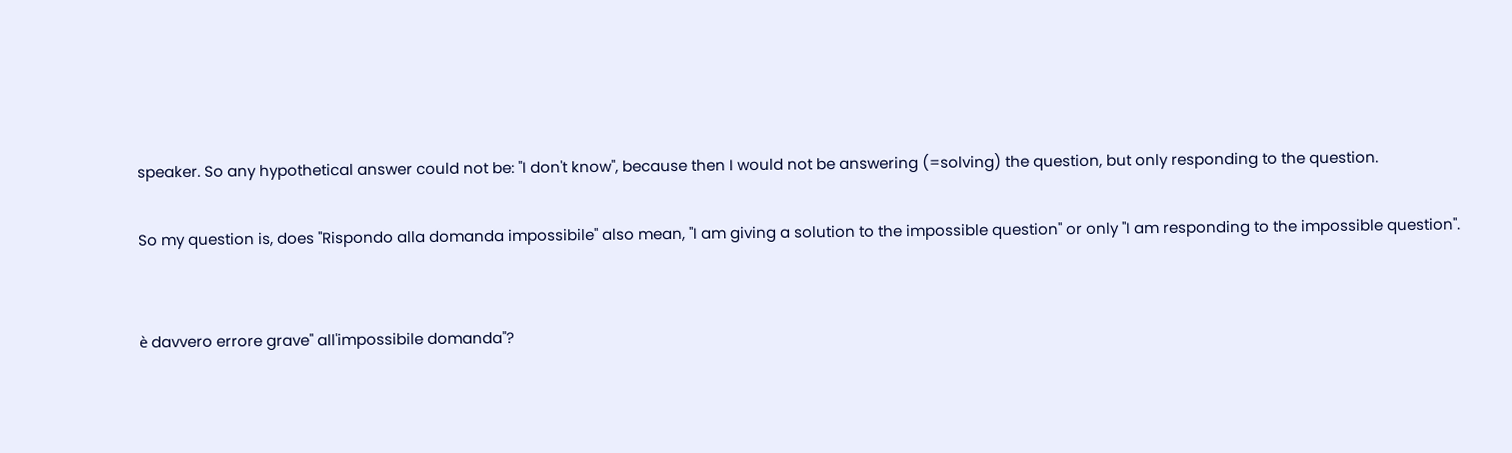speaker. So any hypothetical answer could not be: "I don't know", because then I would not be answering (=solving) the question, but only responding to the question.

So my question is, does "Rispondo alla domanda impossibile" also mean, "I am giving a solution to the impossible question" or only "I am responding to the impossible question".


è davvero errore grave" all'impossibile domanda"?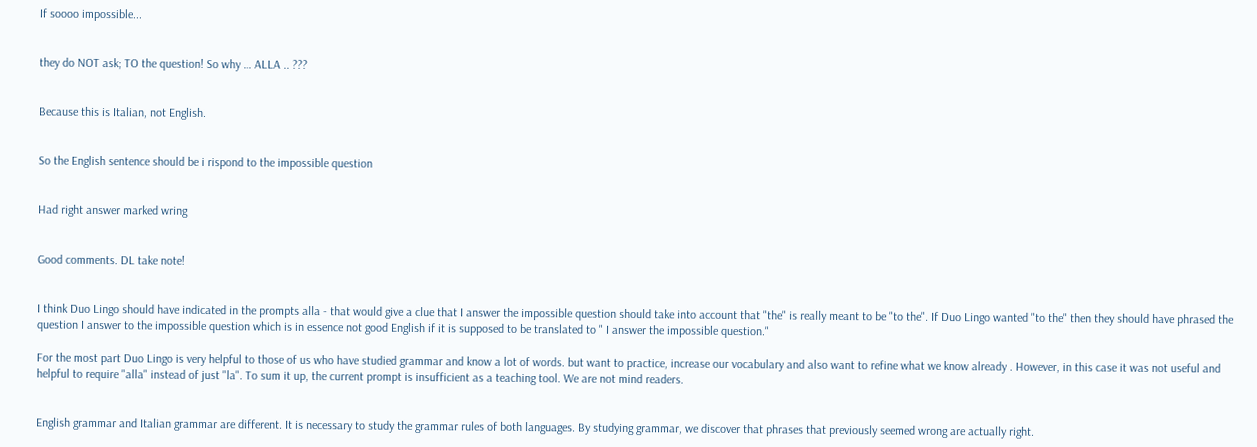If soooo impossible...


they do NOT ask; TO the question! So why … ALLA .. ???


Because this is Italian, not English.


So the English sentence should be i rispond to the impossible question


Had right answer marked wring


Good comments. DL take note!


I think Duo Lingo should have indicated in the prompts alla - that would give a clue that I answer the impossible question should take into account that "the" is really meant to be "to the". If Duo Lingo wanted "to the" then they should have phrased the question I answer to the impossible question which is in essence not good English if it is supposed to be translated to " I answer the impossible question."

For the most part Duo Lingo is very helpful to those of us who have studied grammar and know a lot of words. but want to practice, increase our vocabulary and also want to refine what we know already . However, in this case it was not useful and helpful to require "alla" instead of just "la". To sum it up, the current prompt is insufficient as a teaching tool. We are not mind readers.


English grammar and Italian grammar are different. It is necessary to study the grammar rules of both languages. By studying grammar, we discover that phrases that previously seemed wrong are actually right.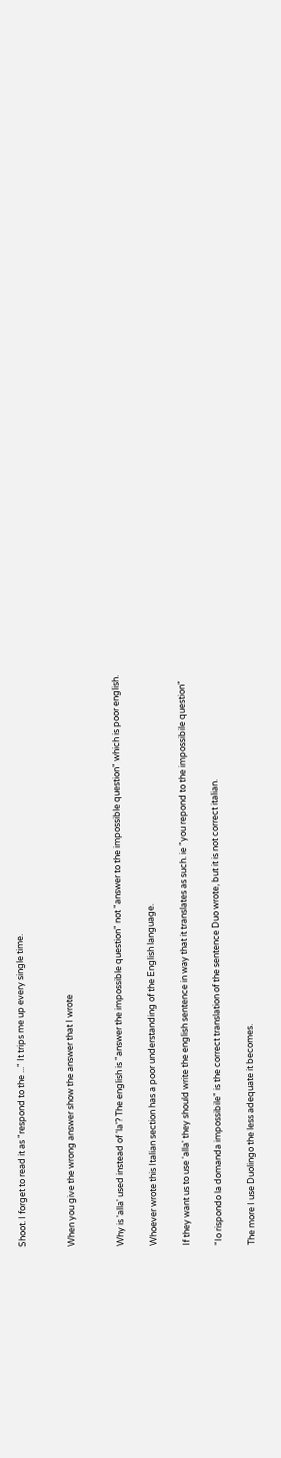Shoot. I forget to read it as "respond to the ..." It trips me up every single time.


When you give the wrong answer show the answer that I wrote


Why is 'alla' used instead of 'la'? The english is "answer the impossible question" not "answer to the impossible question" which is poor english.

Whoever wrote this Italian section has a poor understanding of the English language.

If they want us to use 'alla' they should write the english sentence in way that it translates as such. ie "you repond to the impossibile question"

"Io rispondo la domanda impossibile" is the correct translation of the sentence Duo wrote, but it is not correct italian.

The more I use Duolingo the less adequate it becomes.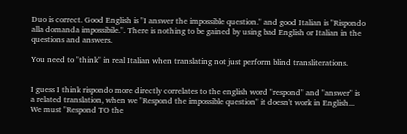Duo is correct. Good English is "I answer the impossible question." and good Italian is "Rispondo alla domanda impossibile.". There is nothing to be gained by using bad English or Italian in the questions and answers.

You need to "think" in real Italian when translating not just perform blind transliterations.


I guess I think rispondo more directly correlates to the english word "respond" and "answer" is a related translation, when we "Respond the impossible question" it doesn't work in English... We must "Respond TO the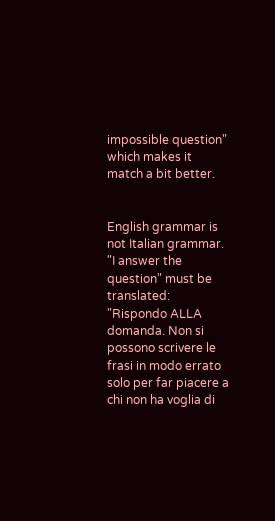impossible question" which makes it match a bit better.


English grammar is not Italian grammar. "I answer the question" must be translated: "Rispondo ALLA domanda. Non si possono scrivere le frasi in modo errato solo per far piacere a chi non ha voglia di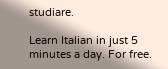studiare.

Learn Italian in just 5 minutes a day. For free.